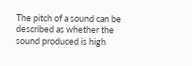The pitch of a sound can be described as whether the sound produced is high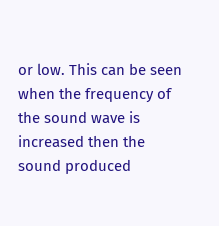or low. This can be seen when the frequency of the sound wave is increased then the sound produced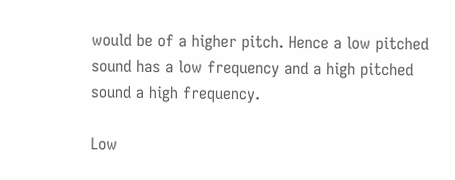would be of a higher pitch. Hence a low pitched sound has a low frequency and a high pitched sound a high frequency.

Low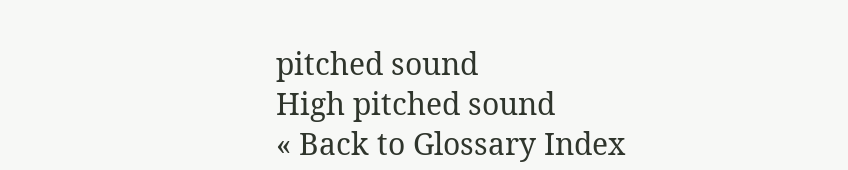pitched sound
High pitched sound
« Back to Glossary Index